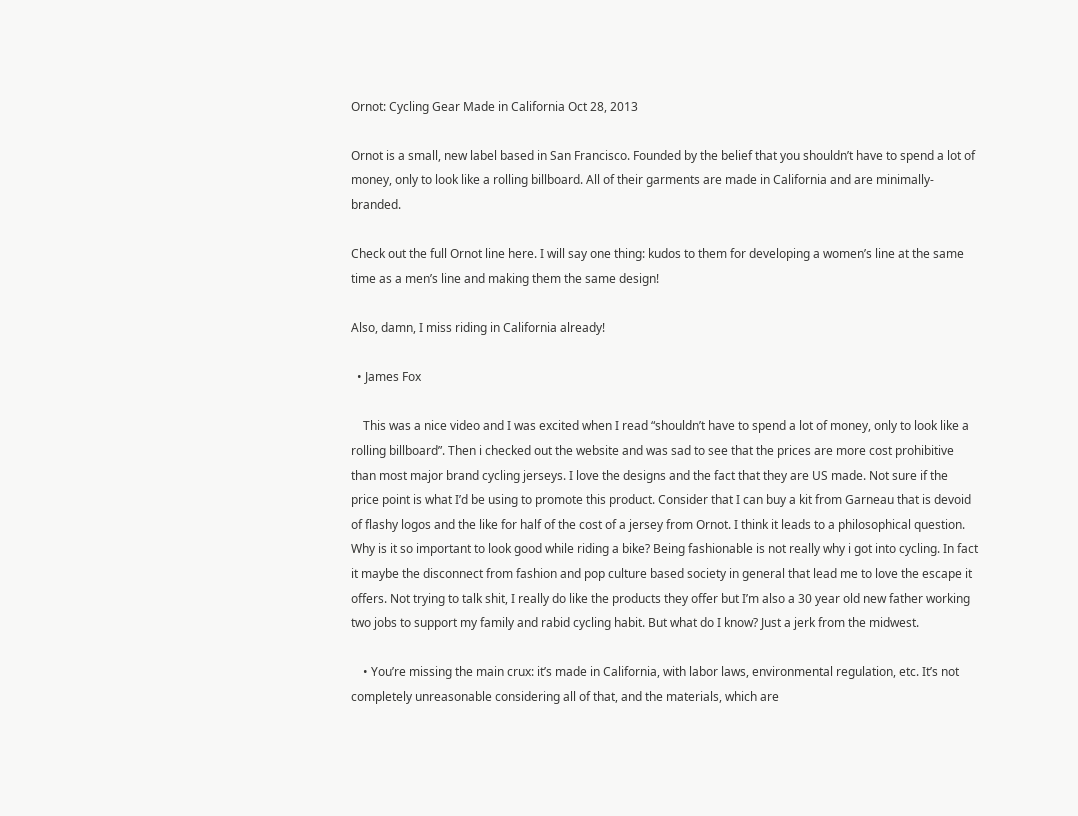Ornot: Cycling Gear Made in California Oct 28, 2013

Ornot is a small, new label based in San Francisco. Founded by the belief that you shouldn’t have to spend a lot of money, only to look like a rolling billboard. All of their garments are made in California and are minimally-branded.

Check out the full Ornot line here. I will say one thing: kudos to them for developing a women’s line at the same time as a men’s line and making them the same design!

Also, damn, I miss riding in California already!

  • James Fox

    This was a nice video and I was excited when I read “shouldn’t have to spend a lot of money, only to look like a rolling billboard”. Then i checked out the website and was sad to see that the prices are more cost prohibitive than most major brand cycling jerseys. I love the designs and the fact that they are US made. Not sure if the price point is what I’d be using to promote this product. Consider that I can buy a kit from Garneau that is devoid of flashy logos and the like for half of the cost of a jersey from Ornot. I think it leads to a philosophical question. Why is it so important to look good while riding a bike? Being fashionable is not really why i got into cycling. In fact it maybe the disconnect from fashion and pop culture based society in general that lead me to love the escape it offers. Not trying to talk shit, I really do like the products they offer but I’m also a 30 year old new father working two jobs to support my family and rabid cycling habit. But what do I know? Just a jerk from the midwest.

    • You’re missing the main crux: it’s made in California, with labor laws, environmental regulation, etc. It’s not completely unreasonable considering all of that, and the materials, which are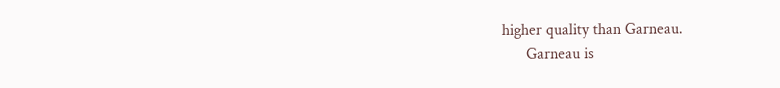higher quality than Garneau.
      Garneau is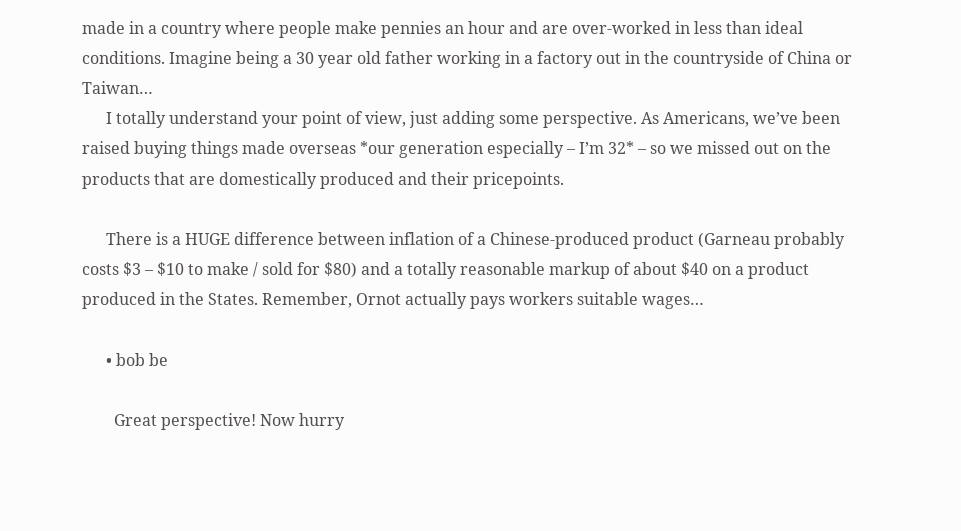made in a country where people make pennies an hour and are over-worked in less than ideal conditions. Imagine being a 30 year old father working in a factory out in the countryside of China or Taiwan…
      I totally understand your point of view, just adding some perspective. As Americans, we’ve been raised buying things made overseas *our generation especially – I’m 32* – so we missed out on the products that are domestically produced and their pricepoints.

      There is a HUGE difference between inflation of a Chinese-produced product (Garneau probably costs $3 – $10 to make / sold for $80) and a totally reasonable markup of about $40 on a product produced in the States. Remember, Ornot actually pays workers suitable wages…

      • bob be

        Great perspective! Now hurry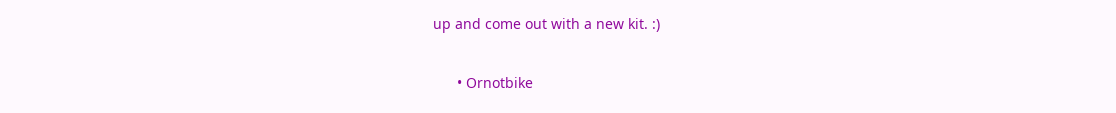up and come out with a new kit. :)

      • Ornotbike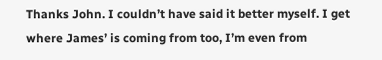Thanks John. I couldn’t have said it better myself. I get where James’ is coming from too, I’m even from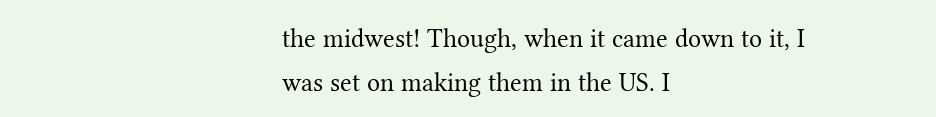the midwest! Though, when it came down to it, I was set on making them in the US. I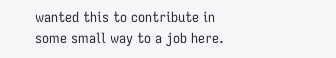wanted this to contribute in some small way to a job here.